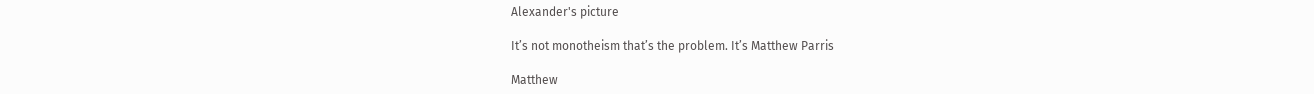Alexander's picture

It’s not monotheism that’s the problem. It’s Matthew Parris

Matthew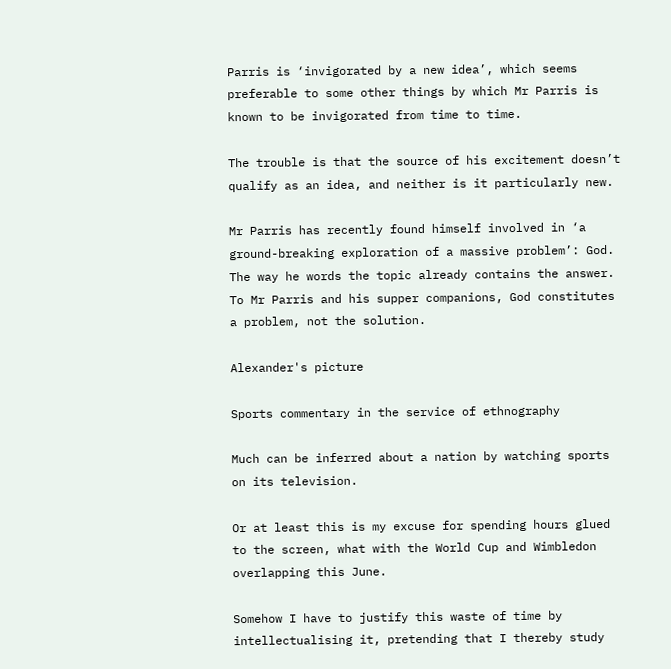Parris is ‘invigorated by a new idea’, which seems preferable to some other things by which Mr Parris is known to be invigorated from time to time.

The trouble is that the source of his excitement doesn’t qualify as an idea, and neither is it particularly new.

Mr Parris has recently found himself involved in ‘a ground-breaking exploration of a massive problem’: God. The way he words the topic already contains the answer. To Mr Parris and his supper companions, God constitutes a problem, not the solution.

Alexander's picture

Sports commentary in the service of ethnography

Much can be inferred about a nation by watching sports on its television.

Or at least this is my excuse for spending hours glued to the screen, what with the World Cup and Wimbledon overlapping this June.

Somehow I have to justify this waste of time by intellectualising it, pretending that I thereby study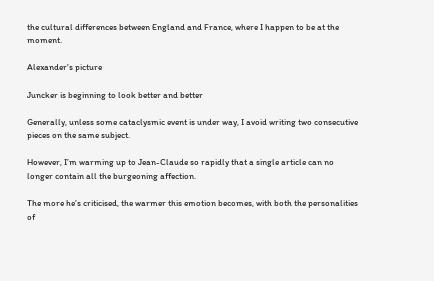the cultural differences between England and France, where I happen to be at the moment.

Alexander's picture

Juncker is beginning to look better and better

Generally, unless some cataclysmic event is under way, I avoid writing two consecutive pieces on the same subject.

However, I’m warming up to Jean-Claude so rapidly that a single article can no longer contain all the burgeoning affection.

The more he’s criticised, the warmer this emotion becomes, with both the personalities of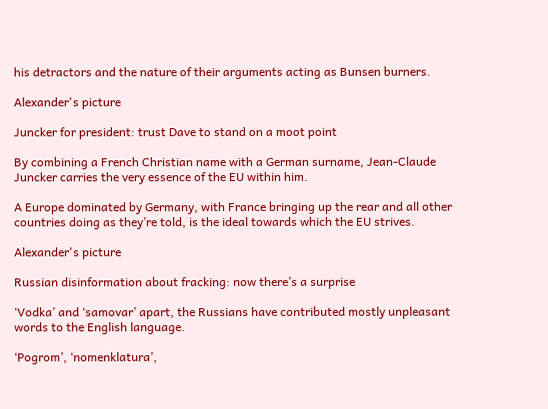his detractors and the nature of their arguments acting as Bunsen burners.

Alexander's picture

Juncker for president: trust Dave to stand on a moot point

By combining a French Christian name with a German surname, Jean-Claude Juncker carries the very essence of the EU within him.

A Europe dominated by Germany, with France bringing up the rear and all other countries doing as they’re told, is the ideal towards which the EU strives.

Alexander's picture

Russian disinformation about fracking: now there’s a surprise

‘Vodka’ and ‘samovar’ apart, the Russians have contributed mostly unpleasant words to the English language.

‘Pogrom’, ‘nomenklatura’,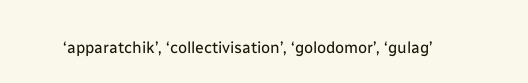‘apparatchik’, ‘collectivisation’, ‘golodomor’, ‘gulag’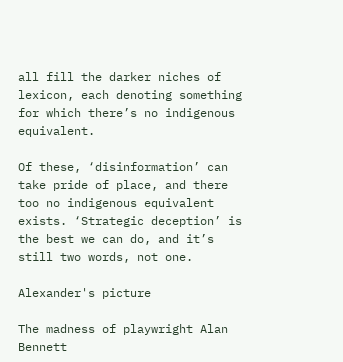all fill the darker niches of lexicon, each denoting something for which there’s no indigenous equivalent.

Of these, ‘disinformation’ can take pride of place, and there too no indigenous equivalent exists. ‘Strategic deception’ is the best we can do, and it’s still two words, not one.

Alexander's picture

The madness of playwright Alan Bennett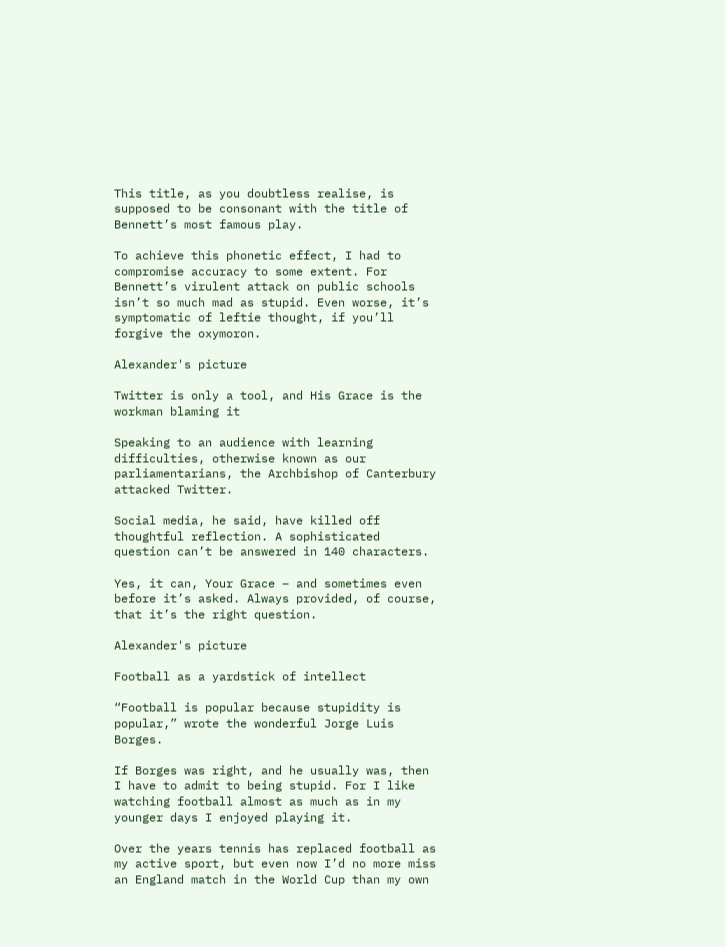This title, as you doubtless realise, is supposed to be consonant with the title of Bennett’s most famous play.

To achieve this phonetic effect, I had to compromise accuracy to some extent. For Bennett’s virulent attack on public schools isn’t so much mad as stupid. Even worse, it’s symptomatic of leftie thought, if you’ll forgive the oxymoron.

Alexander's picture

Twitter is only a tool, and His Grace is the workman blaming it

Speaking to an audience with learning difficulties, otherwise known as our parliamentarians, the Archbishop of Canterbury attacked Twitter.

Social media, he said, have killed off thoughtful reflection. A sophisticated question can’t be answered in 140 characters.

Yes, it can, Your Grace – and sometimes even before it’s asked. Always provided, of course, that it’s the right question.

Alexander's picture

Football as a yardstick of intellect

“Football is popular because stupidity is popular,” wrote the wonderful Jorge Luis Borges.

If Borges was right, and he usually was, then I have to admit to being stupid. For I like watching football almost as much as in my younger days I enjoyed playing it.

Over the years tennis has replaced football as my active sport, but even now I’d no more miss an England match in the World Cup than my own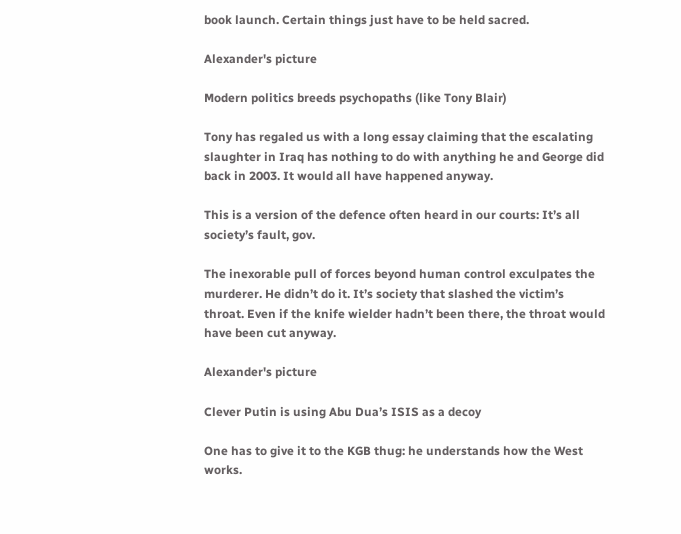book launch. Certain things just have to be held sacred.

Alexander's picture

Modern politics breeds psychopaths (like Tony Blair)

Tony has regaled us with a long essay claiming that the escalating slaughter in Iraq has nothing to do with anything he and George did back in 2003. It would all have happened anyway.

This is a version of the defence often heard in our courts: It’s all society’s fault, gov.

The inexorable pull of forces beyond human control exculpates the murderer. He didn’t do it. It’s society that slashed the victim’s throat. Even if the knife wielder hadn’t been there, the throat would have been cut anyway.

Alexander's picture

Clever Putin is using Abu Dua’s ISIS as a decoy

One has to give it to the KGB thug: he understands how the West works.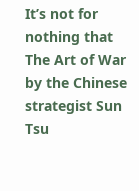It’s not for nothing that The Art of War by the Chinese strategist Sun Tsu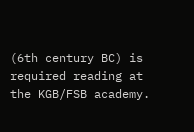(6th century BC) is required reading at the KGB/FSB academy.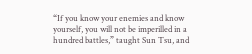“If you know your enemies and know yourself, you will not be imperilled in a hundred battles,” taught Sun Tsu, and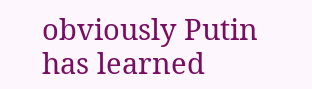obviously Putin has learned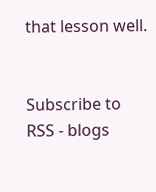that lesson well.


Subscribe to RSS - blogs